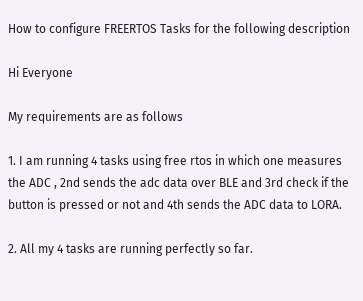How to configure FREERTOS Tasks for the following description

Hi Everyone

My requirements are as follows

1. I am running 4 tasks using free rtos in which one measures the ADC , 2nd sends the adc data over BLE and 3rd check if the button is pressed or not and 4th sends the ADC data to LORA.

2. All my 4 tasks are running perfectly so far.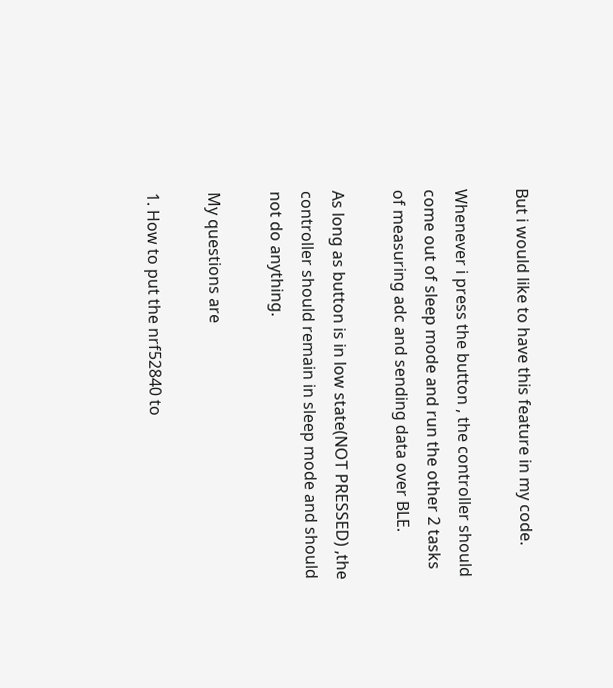But i would like to have this feature in my code.

Whenever i press the button , the controller should come out of sleep mode and run the other 2 tasks of measuring adc and sending data over BLE.

As long as button is in low state(NOT PRESSED) ,the controller should remain in sleep mode and should not do anything.

My questions are

1. How to put the nrf52840 to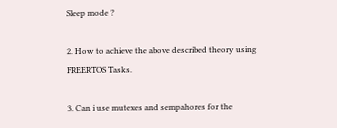Sleep mode ?

2. How to achieve the above described theory using FREERTOS Tasks.

3. Can i use mutexes and sempahores for the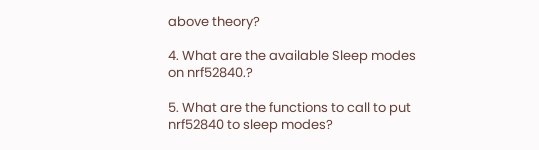above theory?

4. What are the available Sleep modes on nrf52840.?

5. What are the functions to call to put nrf52840 to sleep modes?